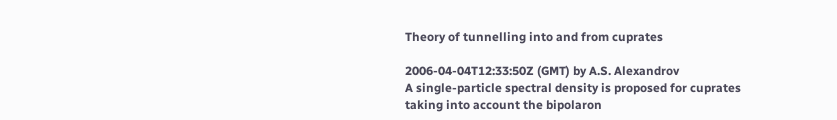Theory of tunnelling into and from cuprates

2006-04-04T12:33:50Z (GMT) by A.S. Alexandrov
A single-particle spectral density is proposed for cuprates taking into account the bipolaron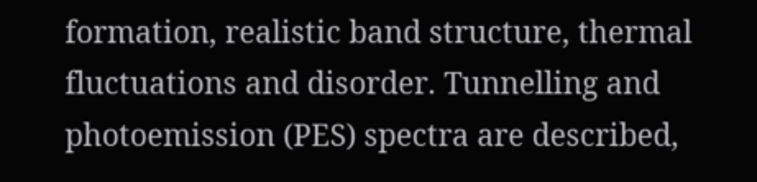formation, realistic band structure, thermal fluctuations and disorder. Tunnelling and photoemission (PES) spectra are described,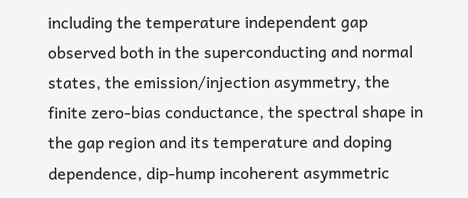including the temperature independent gap observed both in the superconducting and normal states, the emission/injection asymmetry, the finite zero-bias conductance, the spectral shape in the gap region and its temperature and doping dependence, dip-hump incoherent asymmetric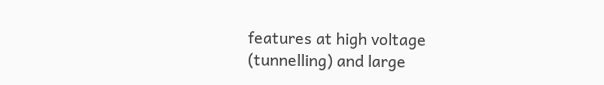features at high voltage (tunnelling) and large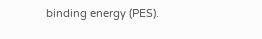binding energy (PES).